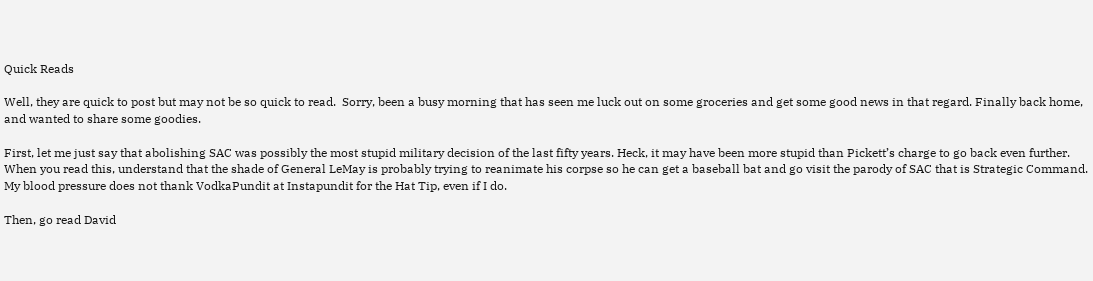Quick Reads

Well, they are quick to post but may not be so quick to read.  Sorry, been a busy morning that has seen me luck out on some groceries and get some good news in that regard. Finally back home, and wanted to share some goodies.

First, let me just say that abolishing SAC was possibly the most stupid military decision of the last fifty years. Heck, it may have been more stupid than Pickett’s charge to go back even further. When you read this, understand that the shade of General LeMay is probably trying to reanimate his corpse so he can get a baseball bat and go visit the parody of SAC that is Strategic Command. My blood pressure does not thank VodkaPundit at Instapundit for the Hat Tip, even if I do.

Then, go read David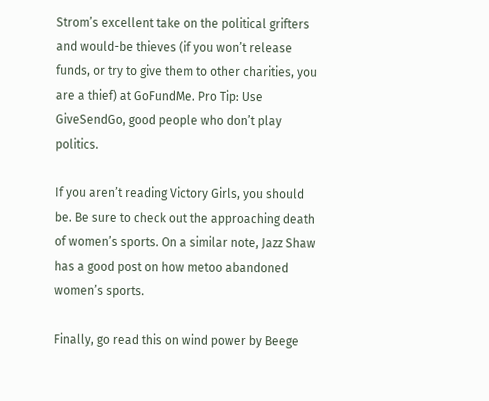Strom’s excellent take on the political grifters and would-be thieves (if you won’t release funds, or try to give them to other charities, you are a thief) at GoFundMe. Pro Tip: Use GiveSendGo, good people who don’t play politics.

If you aren’t reading Victory Girls, you should be. Be sure to check out the approaching death of women’s sports. On a similar note, Jazz Shaw has a good post on how metoo abandoned women’s sports.

Finally, go read this on wind power by Beege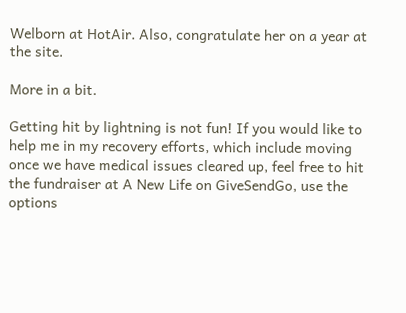Welborn at HotAir. Also, congratulate her on a year at the site.

More in a bit.

Getting hit by lightning is not fun! If you would like to help me in my recovery efforts, which include moving once we have medical issues cleared up, feel free to hit the fundraiser at A New Life on GiveSendGo, use the options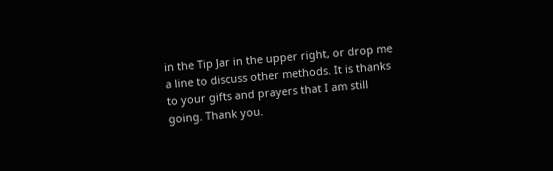in the Tip Jar in the upper right, or drop me a line to discuss other methods. It is thanks to your gifts and prayers that I am still going. Thank you.